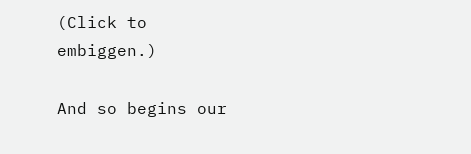(Click to embiggen.)

And so begins our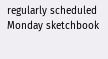regularly scheduled Monday sketchbook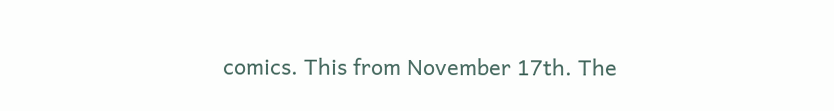comics. This from November 17th. The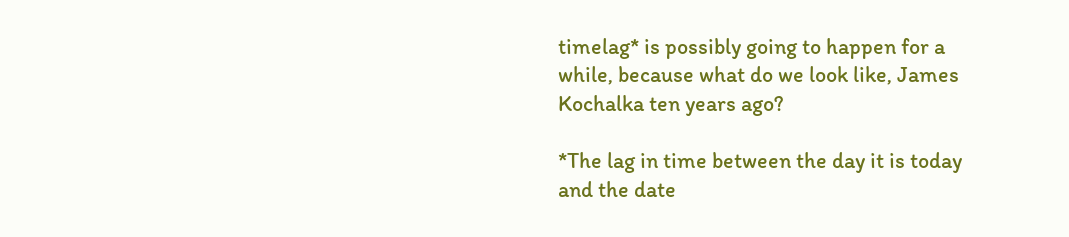timelag* is possibly going to happen for a while, because what do we look like, James Kochalka ten years ago?

*The lag in time between the day it is today and the date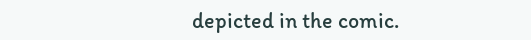depicted in the comic.